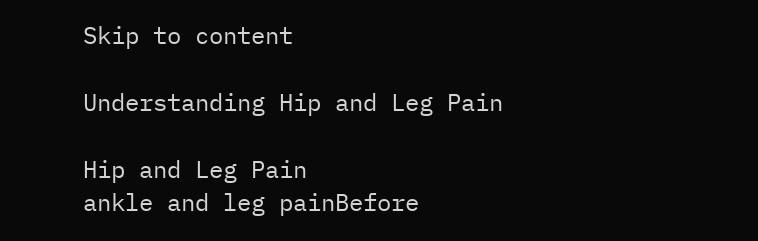Skip to content

Understanding Hip and Leg Pain

Hip and Leg Pain
ankle and leg painBefore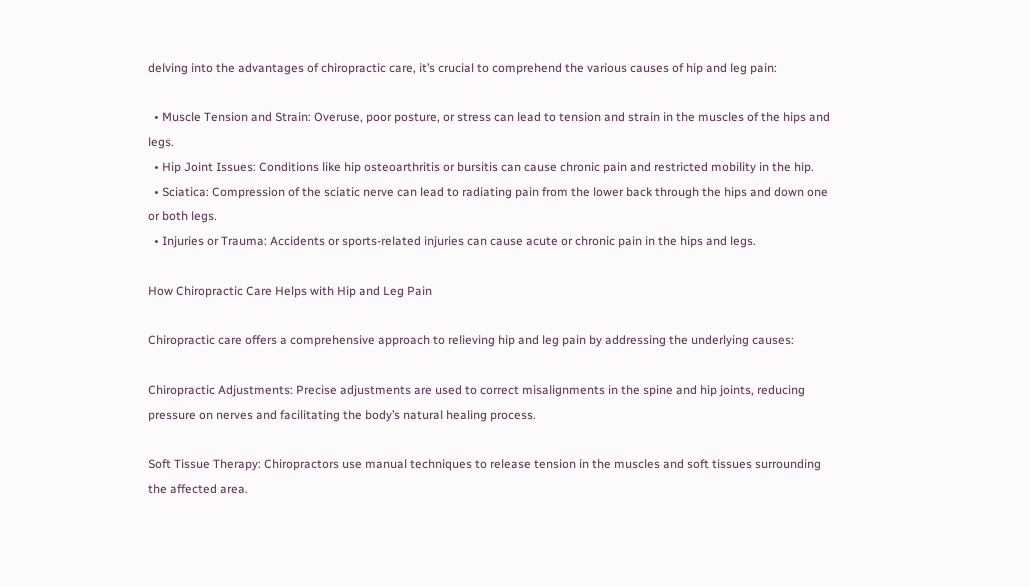delving into the advantages of chiropractic care, it’s crucial to comprehend the various causes of hip and leg pain:

  • Muscle Tension and Strain: Overuse, poor posture, or stress can lead to tension and strain in the muscles of the hips and legs.
  • Hip Joint Issues: Conditions like hip osteoarthritis or bursitis can cause chronic pain and restricted mobility in the hip.
  • Sciatica: Compression of the sciatic nerve can lead to radiating pain from the lower back through the hips and down one or both legs.
  • Injuries or Trauma: Accidents or sports-related injuries can cause acute or chronic pain in the hips and legs.

How Chiropractic Care Helps with Hip and Leg Pain

Chiropractic care offers a comprehensive approach to relieving hip and leg pain by addressing the underlying causes:

Chiropractic Adjustments: Precise adjustments are used to correct misalignments in the spine and hip joints, reducing pressure on nerves and facilitating the body’s natural healing process.

Soft Tissue Therapy: Chiropractors use manual techniques to release tension in the muscles and soft tissues surrounding the affected area.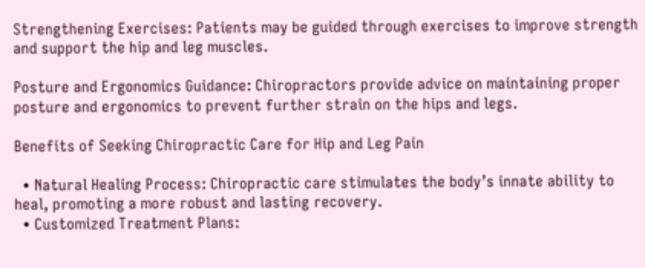Strengthening Exercises: Patients may be guided through exercises to improve strength and support the hip and leg muscles.

Posture and Ergonomics Guidance: Chiropractors provide advice on maintaining proper posture and ergonomics to prevent further strain on the hips and legs.

Benefits of Seeking Chiropractic Care for Hip and Leg Pain

  • Natural Healing Process: Chiropractic care stimulates the body’s innate ability to heal, promoting a more robust and lasting recovery.
  • Customized Treatment Plans: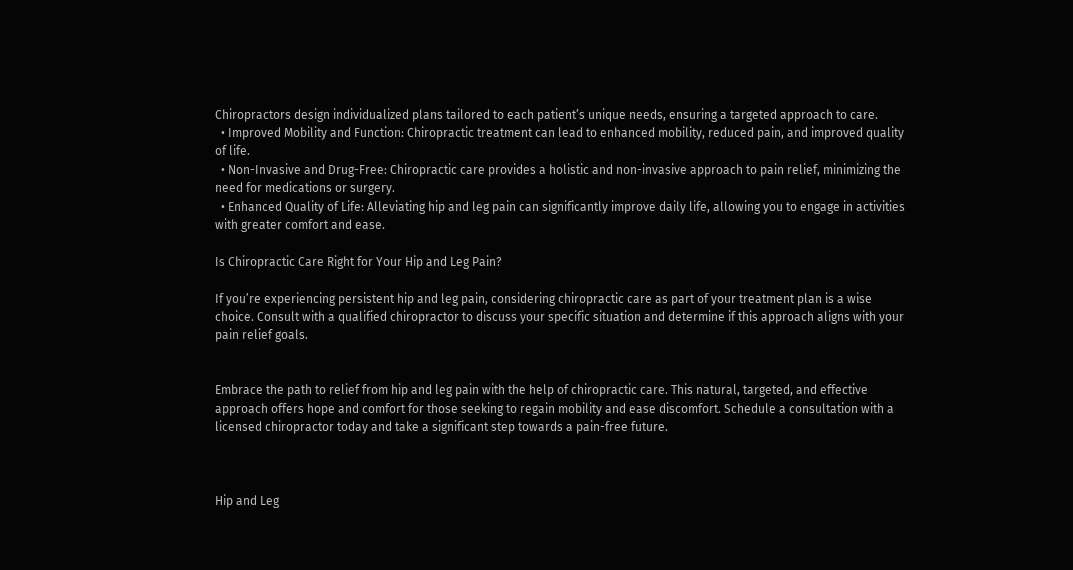Chiropractors design individualized plans tailored to each patient’s unique needs, ensuring a targeted approach to care.
  • Improved Mobility and Function: Chiropractic treatment can lead to enhanced mobility, reduced pain, and improved quality of life.
  • Non-Invasive and Drug-Free: Chiropractic care provides a holistic and non-invasive approach to pain relief, minimizing the need for medications or surgery.
  • Enhanced Quality of Life: Alleviating hip and leg pain can significantly improve daily life, allowing you to engage in activities with greater comfort and ease.

Is Chiropractic Care Right for Your Hip and Leg Pain?

If you’re experiencing persistent hip and leg pain, considering chiropractic care as part of your treatment plan is a wise choice. Consult with a qualified chiropractor to discuss your specific situation and determine if this approach aligns with your pain relief goals.


Embrace the path to relief from hip and leg pain with the help of chiropractic care. This natural, targeted, and effective approach offers hope and comfort for those seeking to regain mobility and ease discomfort. Schedule a consultation with a licensed chiropractor today and take a significant step towards a pain-free future.



Hip and Leg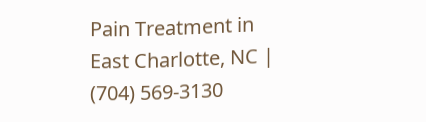Pain Treatment in East Charlotte, NC | (704) 569-3130